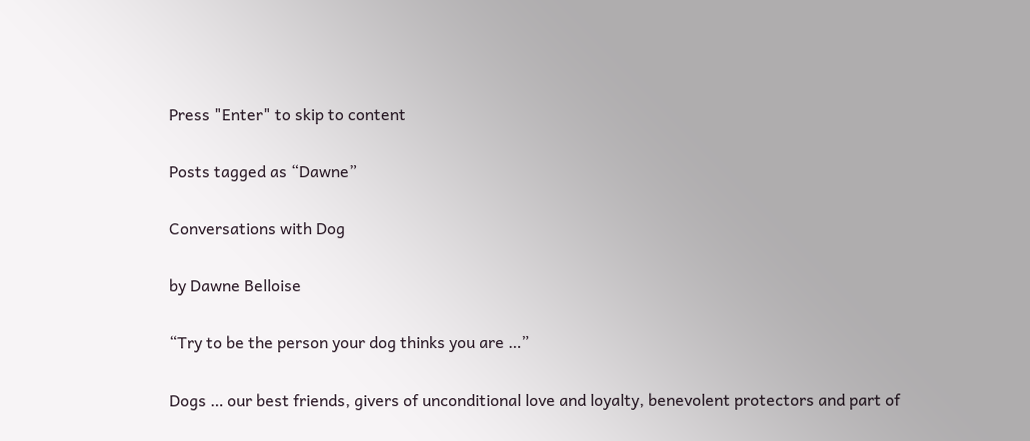Press "Enter" to skip to content

Posts tagged as “Dawne”

Conversations with Dog

by Dawne Belloise

“Try to be the person your dog thinks you are …”

Dogs … our best friends, givers of unconditional love and loyalty, benevolent protectors and part of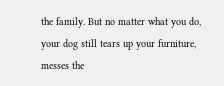the family. But no matter what you do, your dog still tears up your furniture, messes the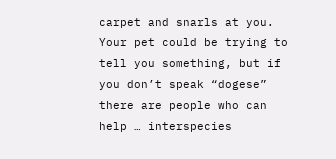carpet and snarls at you. Your pet could be trying to tell you something, but if you don’t speak “dogese” there are people who can help … interspecies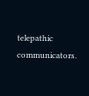telepathic communicators.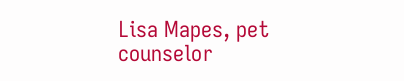Lisa Mapes, pet counselor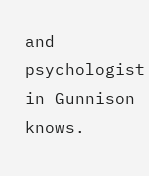and psychologist in Gunnison knows.